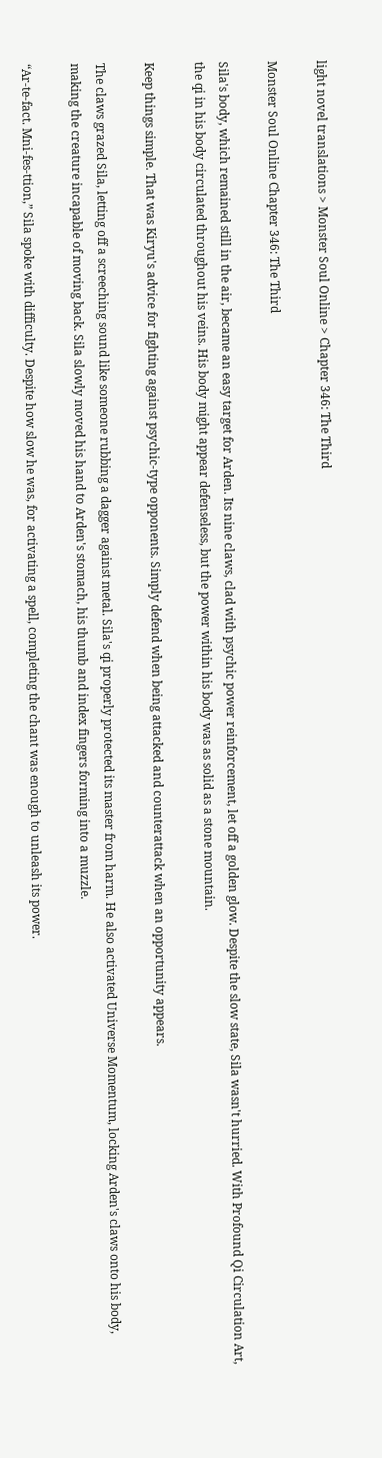light novel translations > Monster Soul Online > Chapter 346: The Third

Monster Soul Online Chapter 346: The Third

Sila's body, which remained still in the air, became an easy target for Arden. Its nine claws, clad with psychic power reinforcement, let off a golden glow. Despite the slow state, Sila wasn't hurried. With Profound Qi Circulation Art, the qi in his body circulated throughout his veins. His body might appear defenseless, but the power within his body was as solid as a stone mountain.

Keep things simple. That was Kiryu's advice for fighting against psychic-type opponents. Simply defend when being attacked and counterattack when an opportunity appears.

The claws grazed Sila, letting off a screeching sound like someone rubbing a dagger against metal. Sila's qi properly protected its master from harm. He also activated Universe Momentum, locking Arden's claws onto his body, making the creature incapable of moving back. Sila slowly moved his hand to Arden's stomach, his thumb and index fingers forming into a muzzle.

“Ar-te-fact. Mni-fes-ttion,” Sila spoke with difficulty. Despite how slow he was, for activating a spell, completing the chant was enough to unleash its power.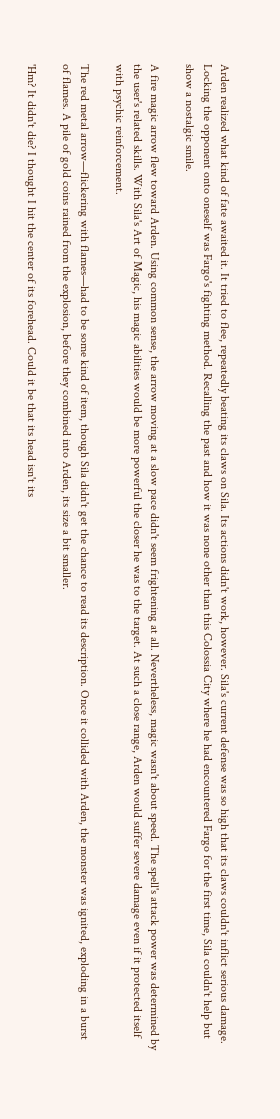Arden realized what kind of fate awaited it. It tried to flee, repeatedly beating its claws on Sila. Its actions didn't work, however. Sila's current defense was so high that its claws couldn't inflict serious damage. Locking the opponent onto oneself was Fargo's fighting method. Recalling the past and how it was none other than this Colossia City where he had encountered Fargo for the first time, Sila couldn't help but show a nostalgic smile.

A fire magic arrow flew toward Arden. Using common sense, the arrow moving at a slow pace didn't seem frightening at all. Nevertheless, magic wasn't about speed. The spell's attack power was determined by the user's related skills. With Sila's Art of Magic, his magic abilities would be more powerful the closer he was to the target. At such a close range, Arden would suffer severe damage even if it protected itself with psychic reinforcement.

The red metal arrow—flickering with flames—had to be some kind of item, though Sila didn't get the chance to read its description. Once it collided with Arden, the monster was ignited, exploding in a burst of flames. A pile of gold coins rained from the explosion, before they combined into Arden, its size a bit smaller.

'Hm? It didn't die? I thought I hit the center of its forehead. Could it be that its head isn't its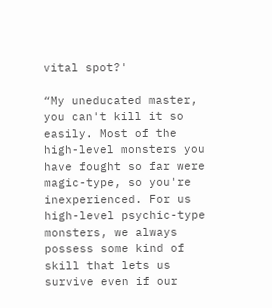vital spot?'

“My uneducated master, you can't kill it so easily. Most of the high-level monsters you have fought so far were magic-type, so you're inexperienced. For us high-level psychic-type monsters, we always possess some kind of skill that lets us survive even if our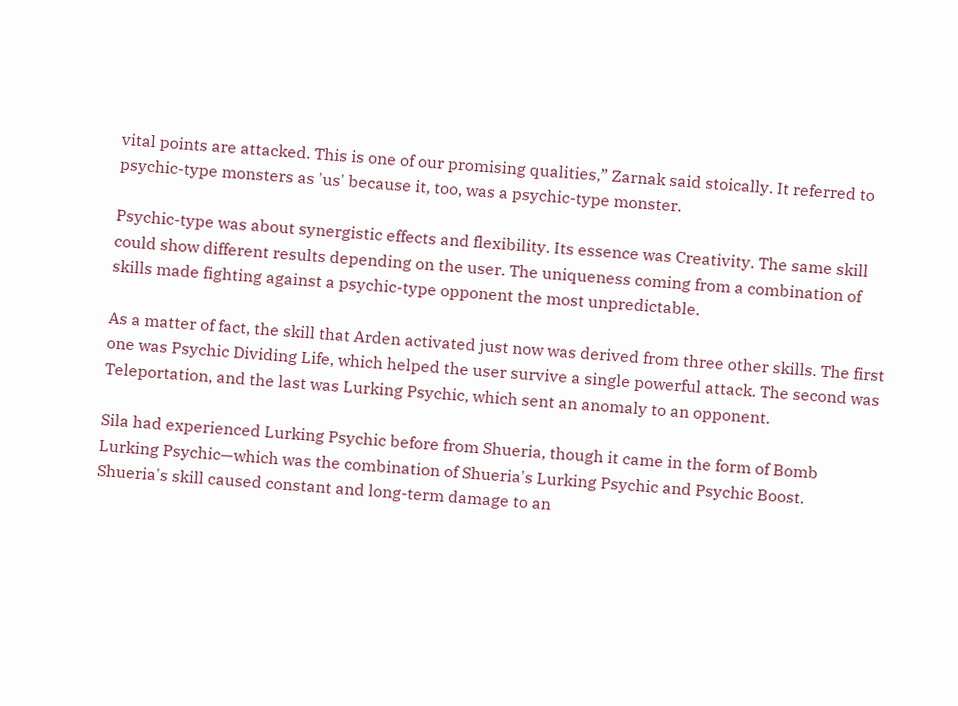vital points are attacked. This is one of our promising qualities,” Zarnak said stoically. It referred to psychic-type monsters as 'us' because it, too, was a psychic-type monster.

Psychic-type was about synergistic effects and flexibility. Its essence was Creativity. The same skill could show different results depending on the user. The uniqueness coming from a combination of skills made fighting against a psychic-type opponent the most unpredictable.

As a matter of fact, the skill that Arden activated just now was derived from three other skills. The first one was Psychic Dividing Life, which helped the user survive a single powerful attack. The second was Teleportation, and the last was Lurking Psychic, which sent an anomaly to an opponent.

Sila had experienced Lurking Psychic before from Shueria, though it came in the form of Bomb Lurking Psychic—which was the combination of Shueria's Lurking Psychic and Psychic Boost. Shueria's skill caused constant and long-term damage to an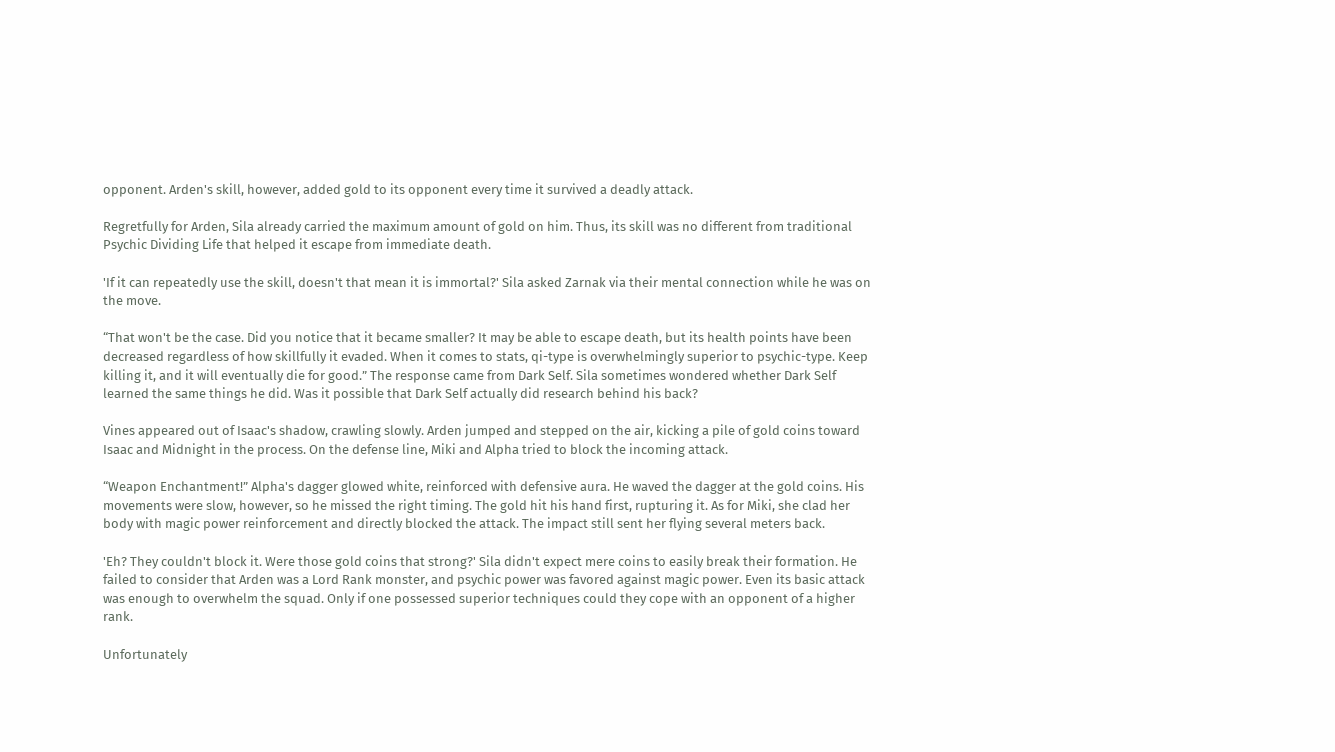opponent. Arden's skill, however, added gold to its opponent every time it survived a deadly attack.

Regretfully for Arden, Sila already carried the maximum amount of gold on him. Thus, its skill was no different from traditional Psychic Dividing Life that helped it escape from immediate death.

'If it can repeatedly use the skill, doesn't that mean it is immortal?' Sila asked Zarnak via their mental connection while he was on the move.

“That won't be the case. Did you notice that it became smaller? It may be able to escape death, but its health points have been decreased regardless of how skillfully it evaded. When it comes to stats, qi-type is overwhelmingly superior to psychic-type. Keep killing it, and it will eventually die for good.” The response came from Dark Self. Sila sometimes wondered whether Dark Self learned the same things he did. Was it possible that Dark Self actually did research behind his back?

Vines appeared out of Isaac's shadow, crawling slowly. Arden jumped and stepped on the air, kicking a pile of gold coins toward Isaac and Midnight in the process. On the defense line, Miki and Alpha tried to block the incoming attack.

“Weapon Enchantment!” Alpha's dagger glowed white, reinforced with defensive aura. He waved the dagger at the gold coins. His movements were slow, however, so he missed the right timing. The gold hit his hand first, rupturing it. As for Miki, she clad her body with magic power reinforcement and directly blocked the attack. The impact still sent her flying several meters back.

'Eh? They couldn't block it. Were those gold coins that strong?' Sila didn't expect mere coins to easily break their formation. He failed to consider that Arden was a Lord Rank monster, and psychic power was favored against magic power. Even its basic attack was enough to overwhelm the squad. Only if one possessed superior techniques could they cope with an opponent of a higher rank.

Unfortunately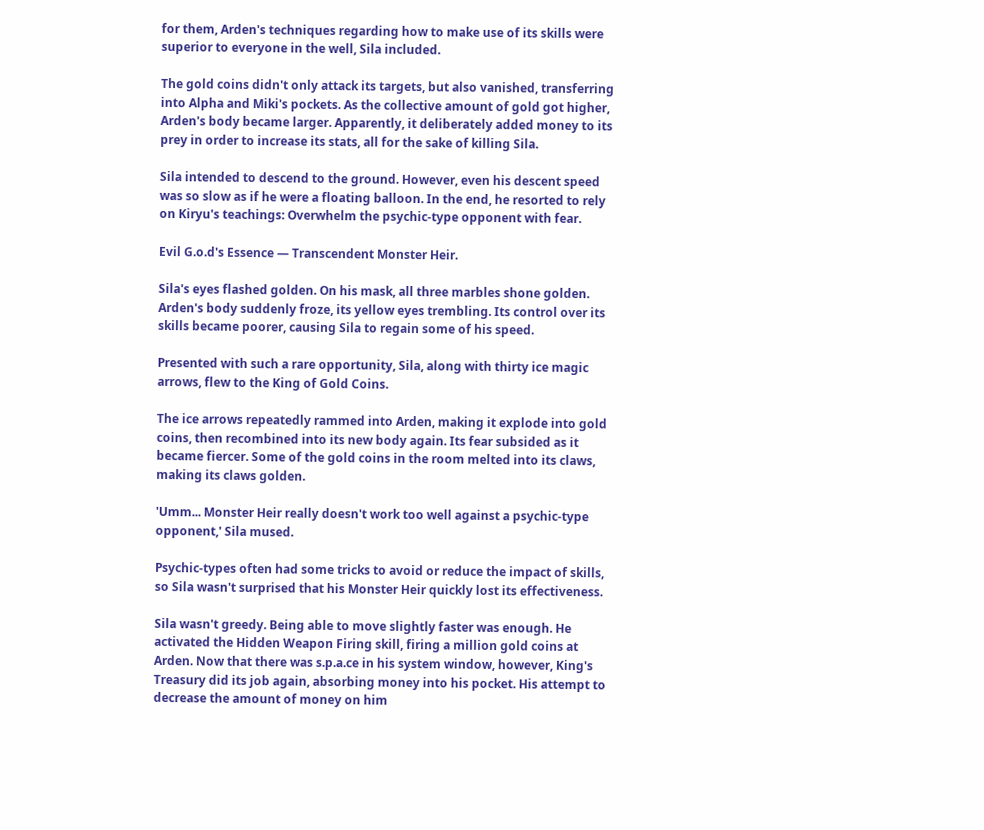for them, Arden's techniques regarding how to make use of its skills were superior to everyone in the well, Sila included.

The gold coins didn't only attack its targets, but also vanished, transferring into Alpha and Miki's pockets. As the collective amount of gold got higher, Arden's body became larger. Apparently, it deliberately added money to its prey in order to increase its stats, all for the sake of killing Sila.

Sila intended to descend to the ground. However, even his descent speed was so slow as if he were a floating balloon. In the end, he resorted to rely on Kiryu's teachings: Overwhelm the psychic-type opponent with fear.

Evil G.o.d's Essence — Transcendent Monster Heir.

Sila's eyes flashed golden. On his mask, all three marbles shone golden. Arden's body suddenly froze, its yellow eyes trembling. Its control over its skills became poorer, causing Sila to regain some of his speed.

Presented with such a rare opportunity, Sila, along with thirty ice magic arrows, flew to the King of Gold Coins.

The ice arrows repeatedly rammed into Arden, making it explode into gold coins, then recombined into its new body again. Its fear subsided as it became fiercer. Some of the gold coins in the room melted into its claws, making its claws golden.

'Umm... Monster Heir really doesn't work too well against a psychic-type opponent,' Sila mused.

Psychic-types often had some tricks to avoid or reduce the impact of skills, so Sila wasn't surprised that his Monster Heir quickly lost its effectiveness.

Sila wasn't greedy. Being able to move slightly faster was enough. He activated the Hidden Weapon Firing skill, firing a million gold coins at Arden. Now that there was s.p.a.ce in his system window, however, King's Treasury did its job again, absorbing money into his pocket. His attempt to decrease the amount of money on him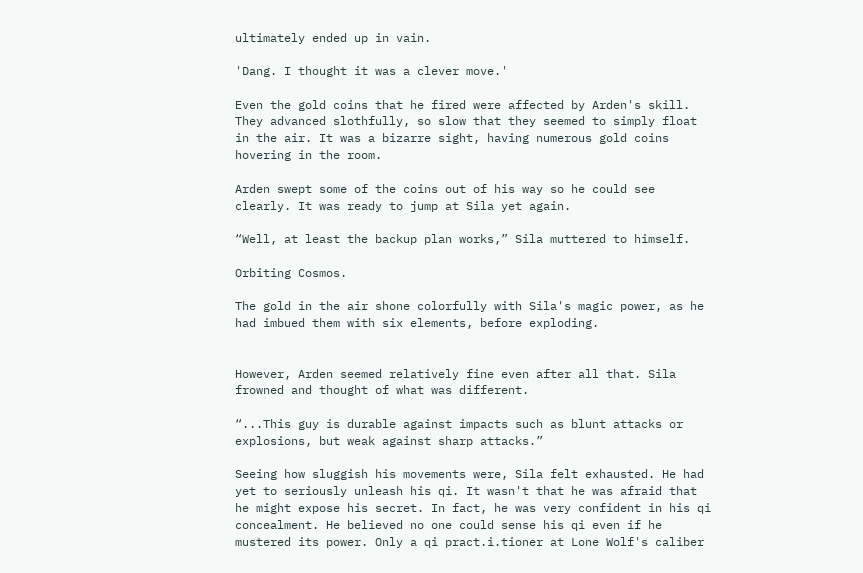ultimately ended up in vain.

'Dang. I thought it was a clever move.'

Even the gold coins that he fired were affected by Arden's skill. They advanced slothfully, so slow that they seemed to simply float in the air. It was a bizarre sight, having numerous gold coins hovering in the room.

Arden swept some of the coins out of his way so he could see clearly. It was ready to jump at Sila yet again.

“Well, at least the backup plan works,” Sila muttered to himself.

Orbiting Cosmos.

The gold in the air shone colorfully with Sila's magic power, as he had imbued them with six elements, before exploding.


However, Arden seemed relatively fine even after all that. Sila frowned and thought of what was different.

“...This guy is durable against impacts such as blunt attacks or explosions, but weak against sharp attacks.”

Seeing how sluggish his movements were, Sila felt exhausted. He had yet to seriously unleash his qi. It wasn't that he was afraid that he might expose his secret. In fact, he was very confident in his qi concealment. He believed no one could sense his qi even if he mustered its power. Only a qi pract.i.tioner at Lone Wolf's caliber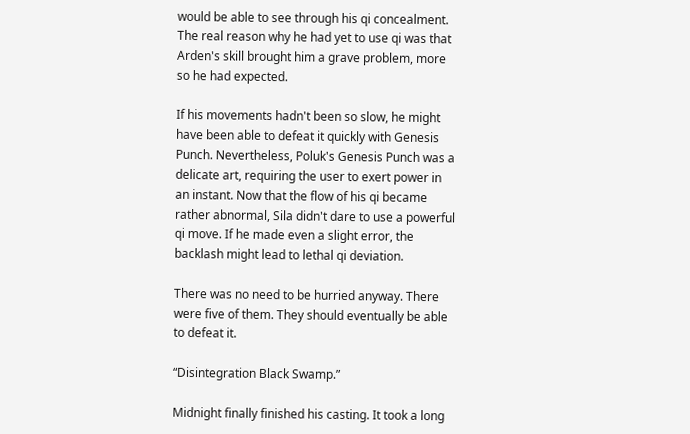would be able to see through his qi concealment. The real reason why he had yet to use qi was that Arden's skill brought him a grave problem, more so he had expected.

If his movements hadn't been so slow, he might have been able to defeat it quickly with Genesis Punch. Nevertheless, Poluk's Genesis Punch was a delicate art, requiring the user to exert power in an instant. Now that the flow of his qi became rather abnormal, Sila didn't dare to use a powerful qi move. If he made even a slight error, the backlash might lead to lethal qi deviation.

There was no need to be hurried anyway. There were five of them. They should eventually be able to defeat it.

“Disintegration Black Swamp.”

Midnight finally finished his casting. It took a long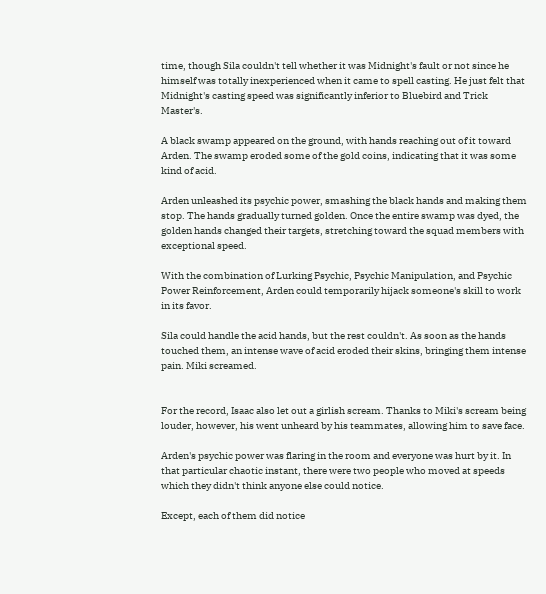time, though Sila couldn't tell whether it was Midnight's fault or not since he himself was totally inexperienced when it came to spell casting. He just felt that Midnight's casting speed was significantly inferior to Bluebird and Trick Master's.

A black swamp appeared on the ground, with hands reaching out of it toward Arden. The swamp eroded some of the gold coins, indicating that it was some kind of acid.

Arden unleashed its psychic power, smashing the black hands and making them stop. The hands gradually turned golden. Once the entire swamp was dyed, the golden hands changed their targets, stretching toward the squad members with exceptional speed.

With the combination of Lurking Psychic, Psychic Manipulation, and Psychic Power Reinforcement, Arden could temporarily hijack someone's skill to work in its favor.

Sila could handle the acid hands, but the rest couldn't. As soon as the hands touched them, an intense wave of acid eroded their skins, bringing them intense pain. Miki screamed.


For the record, Isaac also let out a girlish scream. Thanks to Miki's scream being louder, however, his went unheard by his teammates, allowing him to save face.

Arden's psychic power was flaring in the room and everyone was hurt by it. In that particular chaotic instant, there were two people who moved at speeds which they didn't think anyone else could notice.

Except, each of them did notice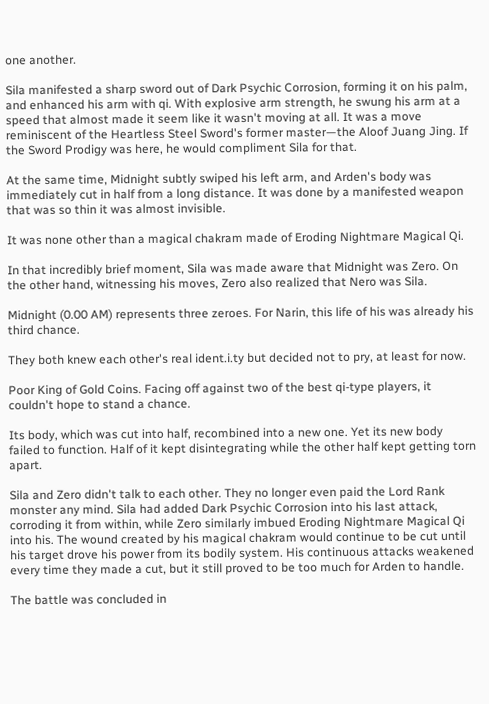one another.

Sila manifested a sharp sword out of Dark Psychic Corrosion, forming it on his palm, and enhanced his arm with qi. With explosive arm strength, he swung his arm at a speed that almost made it seem like it wasn't moving at all. It was a move reminiscent of the Heartless Steel Sword's former master—the Aloof Juang Jing. If the Sword Prodigy was here, he would compliment Sila for that.

At the same time, Midnight subtly swiped his left arm, and Arden's body was immediately cut in half from a long distance. It was done by a manifested weapon that was so thin it was almost invisible.

It was none other than a magical chakram made of Eroding Nightmare Magical Qi.

In that incredibly brief moment, Sila was made aware that Midnight was Zero. On the other hand, witnessing his moves, Zero also realized that Nero was Sila.

Midnight (0.00 AM) represents three zeroes. For Narin, this life of his was already his third chance.

They both knew each other's real ident.i.ty but decided not to pry, at least for now.

Poor King of Gold Coins. Facing off against two of the best qi-type players, it couldn't hope to stand a chance.

Its body, which was cut into half, recombined into a new one. Yet its new body failed to function. Half of it kept disintegrating while the other half kept getting torn apart.

Sila and Zero didn't talk to each other. They no longer even paid the Lord Rank monster any mind. Sila had added Dark Psychic Corrosion into his last attack, corroding it from within, while Zero similarly imbued Eroding Nightmare Magical Qi into his. The wound created by his magical chakram would continue to be cut until his target drove his power from its bodily system. His continuous attacks weakened every time they made a cut, but it still proved to be too much for Arden to handle.

The battle was concluded in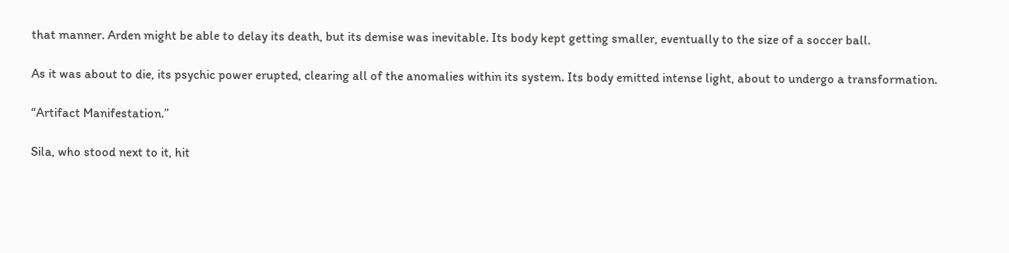that manner. Arden might be able to delay its death, but its demise was inevitable. Its body kept getting smaller, eventually to the size of a soccer ball.

As it was about to die, its psychic power erupted, clearing all of the anomalies within its system. Its body emitted intense light, about to undergo a transformation.

“Artifact Manifestation.”

Sila, who stood next to it, hit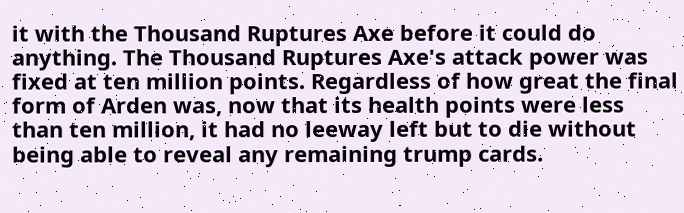it with the Thousand Ruptures Axe before it could do anything. The Thousand Ruptures Axe's attack power was fixed at ten million points. Regardless of how great the final form of Arden was, now that its health points were less than ten million, it had no leeway left but to die without being able to reveal any remaining trump cards.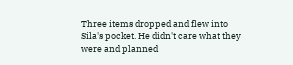Three items dropped and flew into Sila's pocket. He didn't care what they were and planned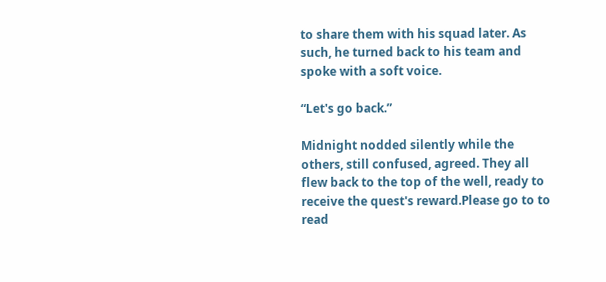to share them with his squad later. As such, he turned back to his team and spoke with a soft voice.

“Let's go back.”

Midnight nodded silently while the others, still confused, agreed. They all flew back to the top of the well, ready to receive the quest's reward.Please go to to read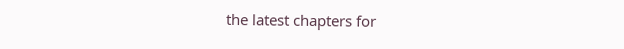the latest chapters for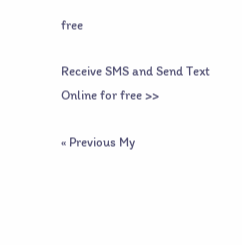free

Receive SMS and Send Text Online for free >>

« Previous My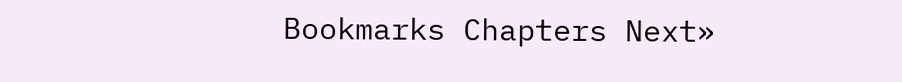Bookmarks Chapters Next»